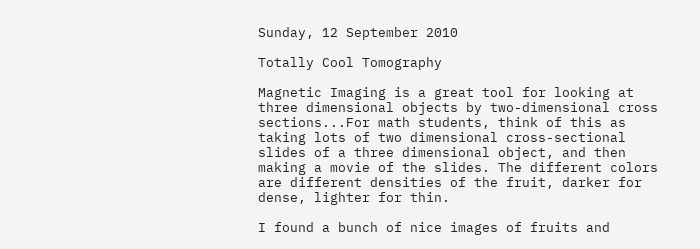Sunday, 12 September 2010

Totally Cool Tomography

Magnetic Imaging is a great tool for looking at three dimensional objects by two-dimensional cross sections...For math students, think of this as taking lots of two dimensional cross-sectional slides of a three dimensional object, and then making a movie of the slides. The different colors are different densities of the fruit, darker for dense, lighter for thin.

I found a bunch of nice images of fruits and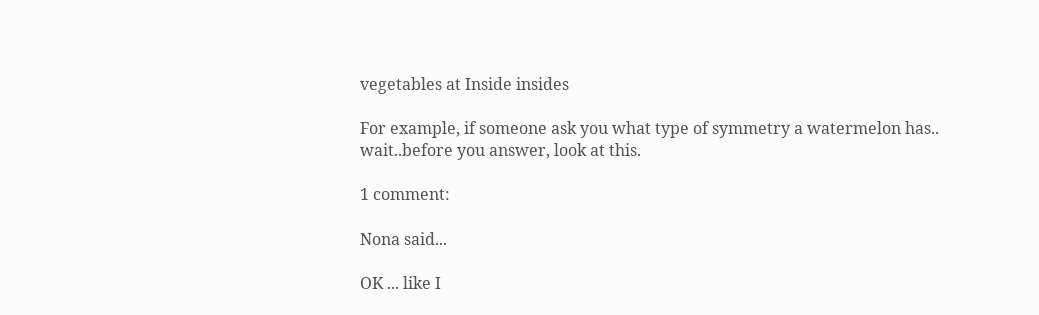vegetables at Inside insides

For example, if someone ask you what type of symmetry a watermelon has.. wait..before you answer, look at this.

1 comment:

Nona said...

OK ... like I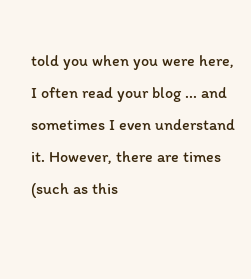told you when you were here, I often read your blog ... and sometimes I even understand it. However, there are times (such as this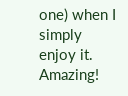one) when I simply enjoy it. Amazing!